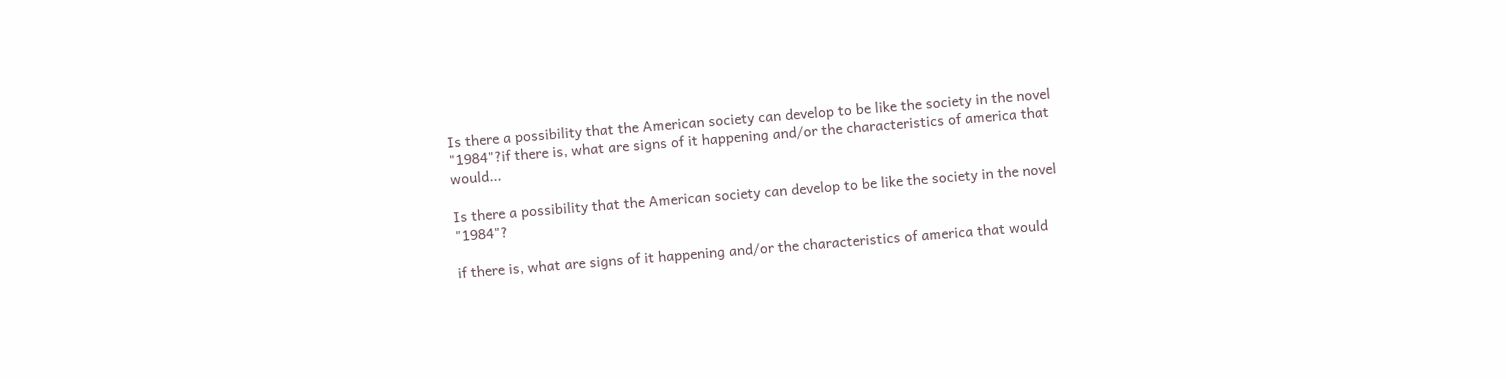Is there a possibility that the American society can develop to be like the society in the novel "1984"?if there is, what are signs of it happening and/or the characteristics of america that would...

Is there a possibility that the American society can develop to be like the society in the novel "1984"?

if there is, what are signs of it happening and/or the characteristics of america that would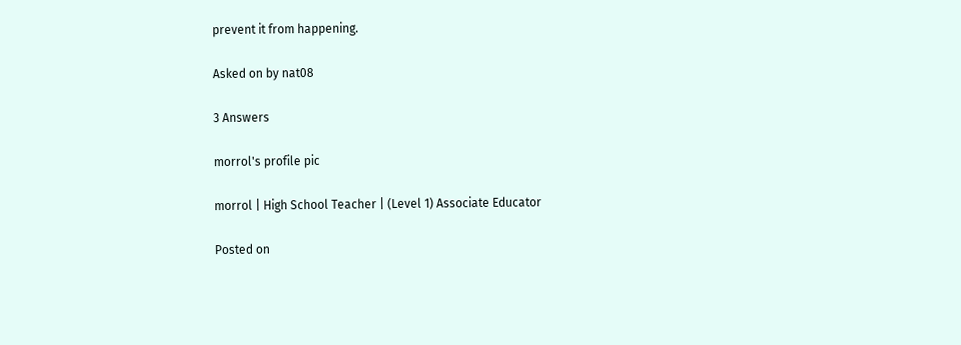prevent it from happening.

Asked on by nat08

3 Answers

morrol's profile pic

morrol | High School Teacher | (Level 1) Associate Educator

Posted on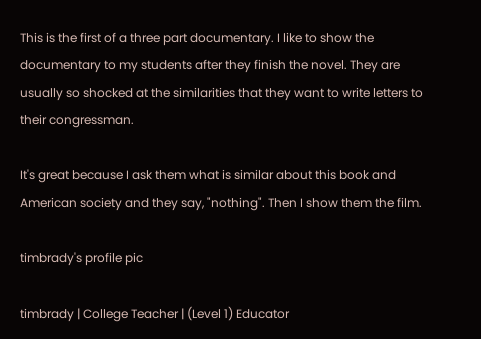This is the first of a three part documentary. I like to show the documentary to my students after they finish the novel. They are usually so shocked at the similarities that they want to write letters to their congressman.

It's great because I ask them what is similar about this book and American society and they say, "nothing". Then I show them the film.

timbrady's profile pic

timbrady | College Teacher | (Level 1) Educator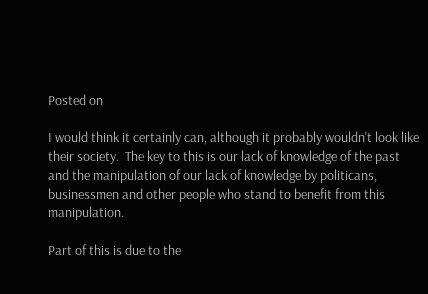Posted on

I would think it certainly can, although it probably wouldn't look like their society.  The key to this is our lack of knowledge of the past and the manipulation of our lack of knowledge by politicans, businessmen and other people who stand to benefit from this manipulation.

Part of this is due to the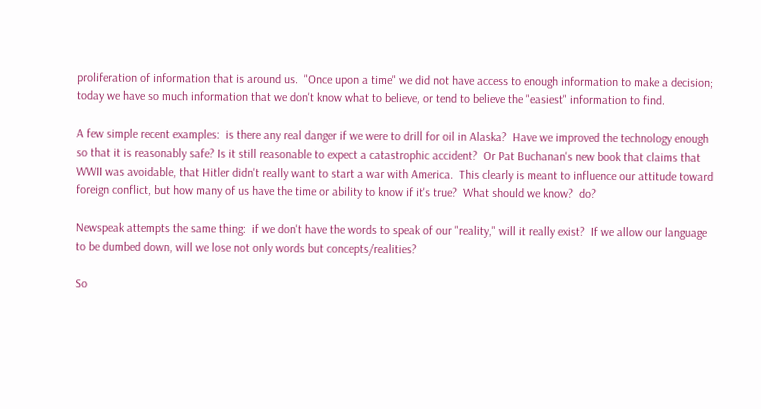proliferation of information that is around us.  "Once upon a time" we did not have access to enough information to make a decision; today we have so much information that we don't know what to believe, or tend to believe the "easiest" information to find.

A few simple recent examples:  is there any real danger if we were to drill for oil in Alaska?  Have we improved the technology enough so that it is reasonably safe? Is it still reasonable to expect a catastrophic accident?  Or Pat Buchanan's new book that claims that WWII was avoidable, that Hitler didn't really want to start a war with America.  This clearly is meant to influence our attitude toward foreign conflict, but how many of us have the time or ability to know if it's true?  What should we know?  do?

Newspeak attempts the same thing:  if we don't have the words to speak of our "reality," will it really exist?  If we allow our language to be dumbed down, will we lose not only words but concepts/realities?

So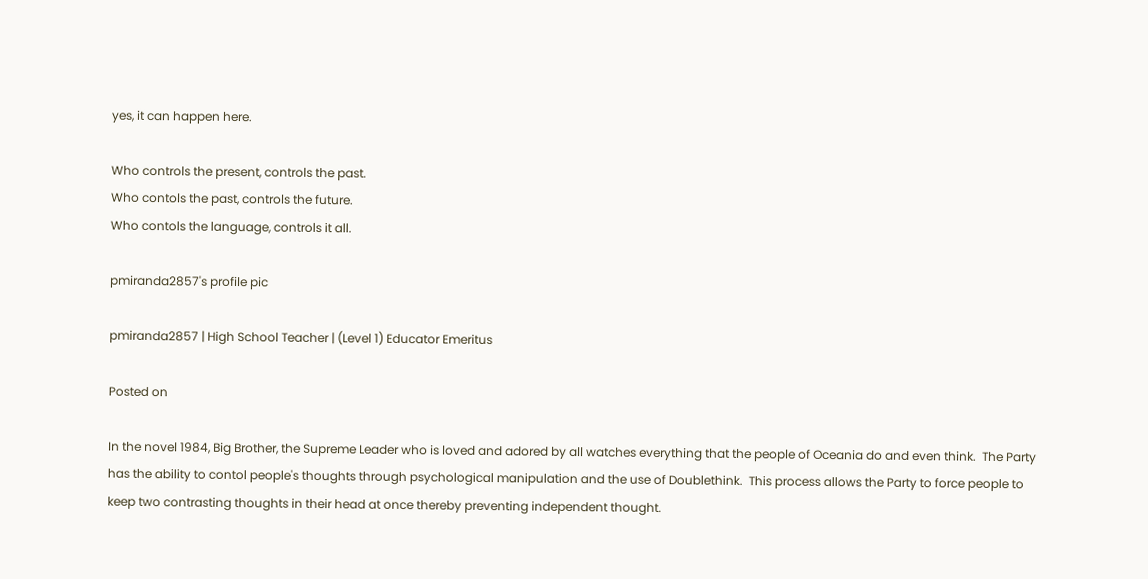yes, it can happen here.

Who controls the present, controls the past.
Who contols the past, controls the future.
Who contols the language, controls it all.

pmiranda2857's profile pic

pmiranda2857 | High School Teacher | (Level 1) Educator Emeritus

Posted on

In the novel 1984, Big Brother, the Supreme Leader who is loved and adored by all watches everything that the people of Oceania do and even think.  The Party has the ability to contol people's thoughts through psychological manipulation and the use of Doublethink.  This process allows the Party to force people to keep two contrasting thoughts in their head at once thereby preventing independent thought.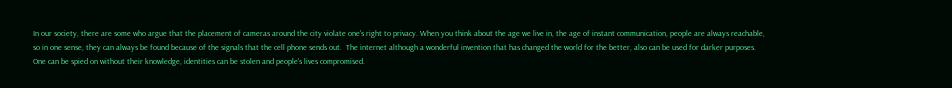In our society, there are some who argue that the placement of cameras around the city violate one's right to privacy. When you think about the age we live in, the age of instant communication, people are always reachable, so in one sense, they can always be found because of the signals that the cell phone sends out.  The internet although a wonderful invention that has changed the world for the better, also can be used for darker purposes.  One can be spied on without their knowledge, identities can be stolen and people's lives compromised.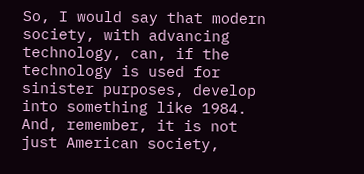So, I would say that modern society, with advancing technology, can, if the technology is used for sinister purposes, develop into something like 1984.  And, remember, it is not just American society,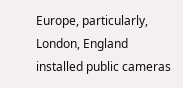Europe, particularly, London, England installed public cameras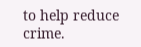to help reduce crime.